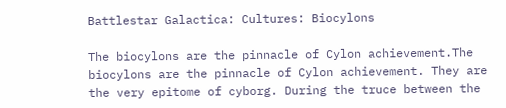Battlestar Galactica: Cultures: Biocylons

The biocylons are the pinnacle of Cylon achievement.The biocylons are the pinnacle of Cylon achievement. They are the very epitome of cyborg. During the truce between the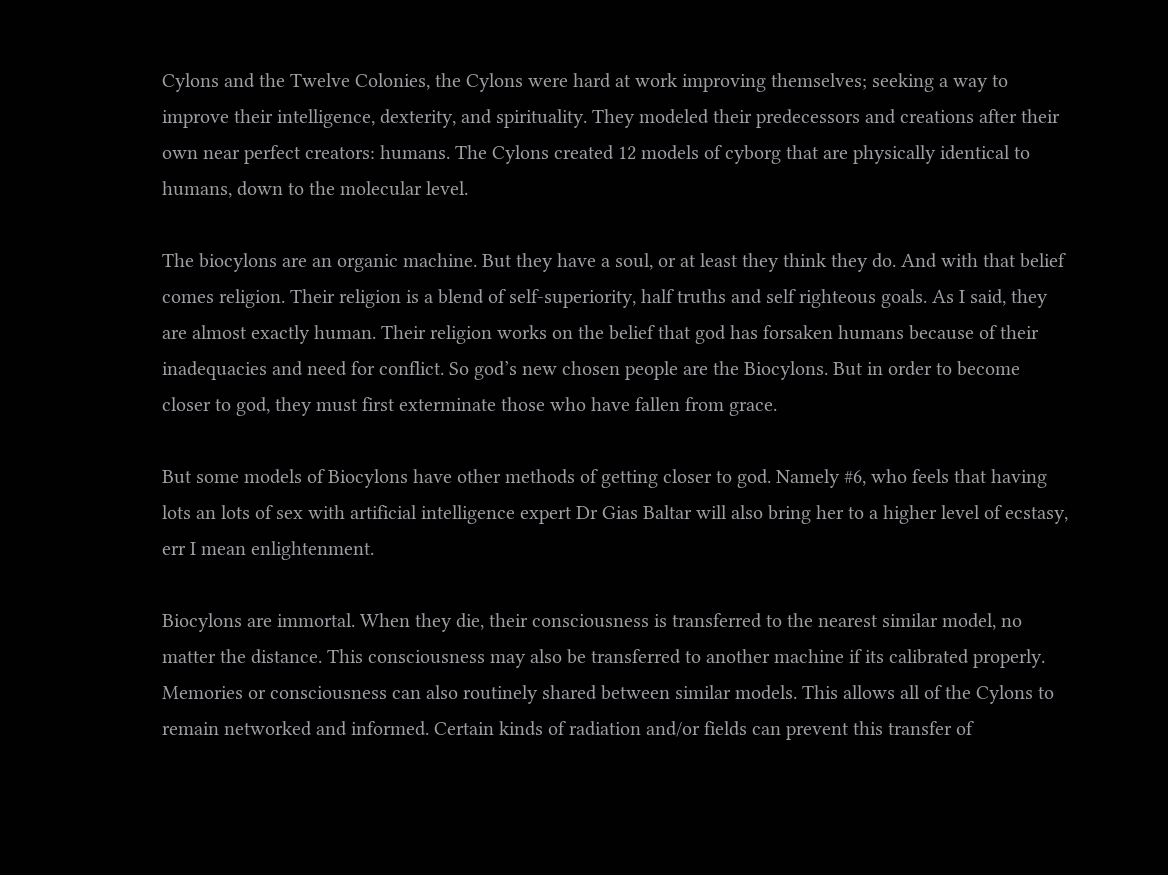Cylons and the Twelve Colonies, the Cylons were hard at work improving themselves; seeking a way to improve their intelligence, dexterity, and spirituality. They modeled their predecessors and creations after their own near perfect creators: humans. The Cylons created 12 models of cyborg that are physically identical to humans, down to the molecular level.

The biocylons are an organic machine. But they have a soul, or at least they think they do. And with that belief comes religion. Their religion is a blend of self-superiority, half truths and self righteous goals. As I said, they are almost exactly human. Their religion works on the belief that god has forsaken humans because of their inadequacies and need for conflict. So god’s new chosen people are the Biocylons. But in order to become closer to god, they must first exterminate those who have fallen from grace.

But some models of Biocylons have other methods of getting closer to god. Namely #6, who feels that having lots an lots of sex with artificial intelligence expert Dr Gias Baltar will also bring her to a higher level of ecstasy, err I mean enlightenment.

Biocylons are immortal. When they die, their consciousness is transferred to the nearest similar model, no matter the distance. This consciousness may also be transferred to another machine if its calibrated properly. Memories or consciousness can also routinely shared between similar models. This allows all of the Cylons to remain networked and informed. Certain kinds of radiation and/or fields can prevent this transfer of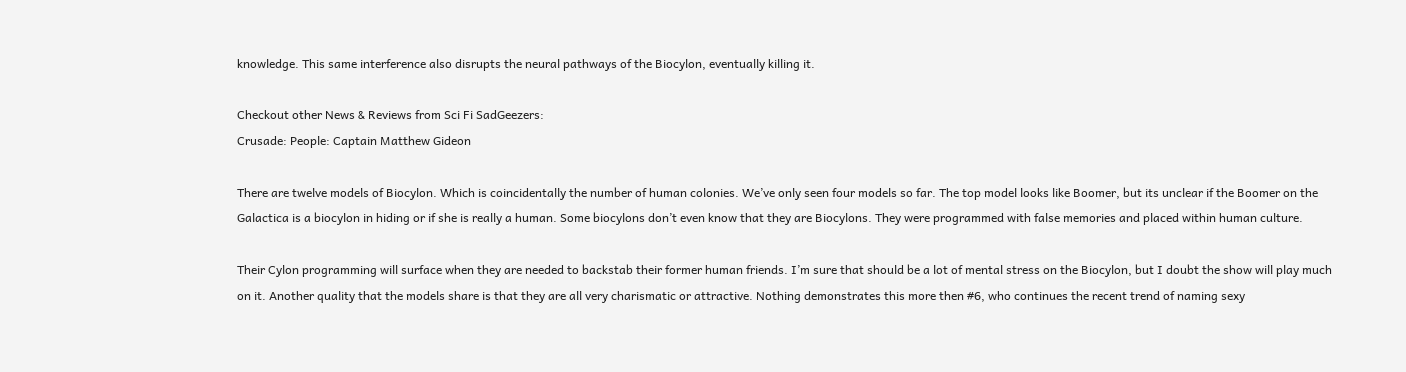knowledge. This same interference also disrupts the neural pathways of the Biocylon, eventually killing it.

Checkout other News & Reviews from Sci Fi SadGeezers:
Crusade: People: Captain Matthew Gideon

There are twelve models of Biocylon. Which is coincidentally the number of human colonies. We’ve only seen four models so far. The top model looks like Boomer, but its unclear if the Boomer on the Galactica is a biocylon in hiding or if she is really a human. Some biocylons don’t even know that they are Biocylons. They were programmed with false memories and placed within human culture.

Their Cylon programming will surface when they are needed to backstab their former human friends. I’m sure that should be a lot of mental stress on the Biocylon, but I doubt the show will play much on it. Another quality that the models share is that they are all very charismatic or attractive. Nothing demonstrates this more then #6, who continues the recent trend of naming sexy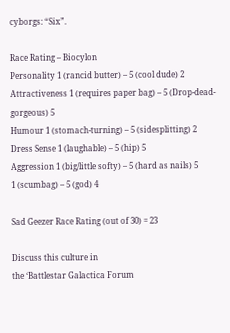cyborgs: “Six”.

Race Rating – Biocylon
Personality 1 (rancid butter) – 5 (cool dude) 2
Attractiveness 1 (requires paper bag) – 5 (Drop-dead-gorgeous) 5
Humour 1 (stomach-turning) – 5 (sidesplitting) 2
Dress Sense 1 (laughable) – 5 (hip) 5
Aggression 1 (big/little softy) – 5 (hard as nails) 5
1 (scumbag) – 5 (god) 4

Sad Geezer Race Rating (out of 30) = 23

Discuss this culture in
the ‘Battlestar Galactica Forum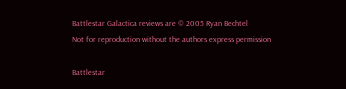Battlestar Galactica reviews are © 2005 Ryan Bechtel
Not for reproduction without the authors express permission

Battlestar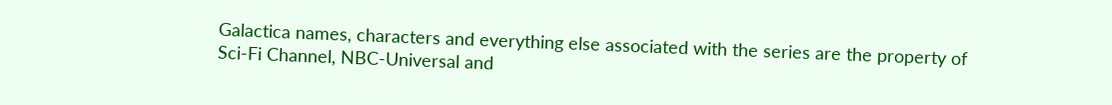Galactica names, characters and everything else associated with the series are the property of Sci-Fi Channel, NBC-Universal and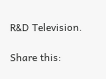R&D Television.

Share this: